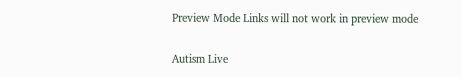Preview Mode Links will not work in preview mode

Autism Live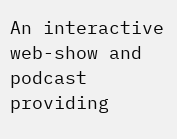An interactive web-show and podcast providing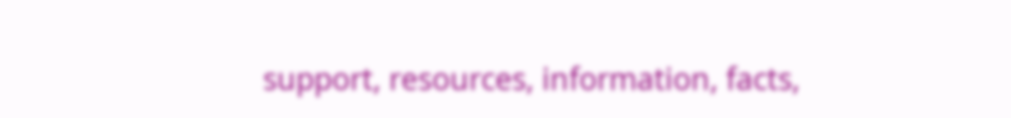support, resources, information, facts,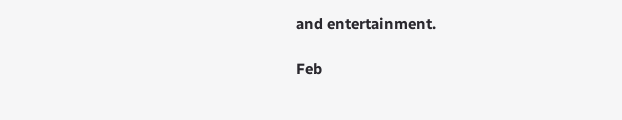and entertainment.

Feb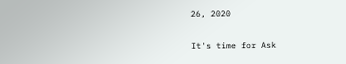26, 2020

It's time for Ask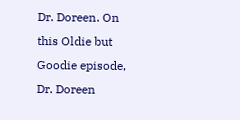Dr. Doreen. On this Oldie but Goodie episode, Dr. Doreen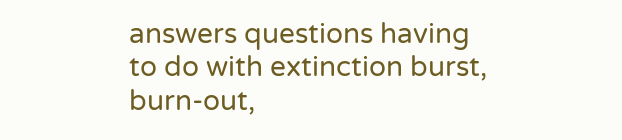answers questions having to do with extinction burst, burn-out,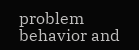problem behavior and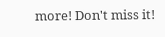more! Don't miss it!